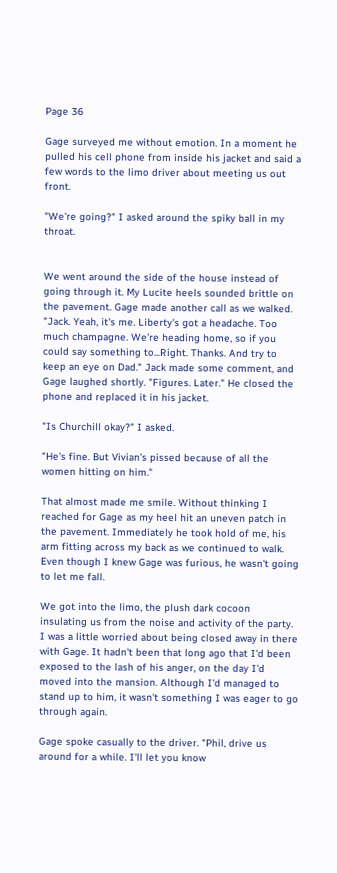Page 36

Gage surveyed me without emotion. In a moment he pulled his cell phone from inside his jacket and said a few words to the limo driver about meeting us out front.

"We're going?" I asked around the spiky ball in my throat.


We went around the side of the house instead of going through it. My Lucite heels sounded brittle on the pavement. Gage made another call as we walked. "Jack. Yeah, it's me. Liberty's got a headache. Too much champagne. We're heading home, so if you could say something to...Right. Thanks. And try to keep an eye on Dad." Jack made some comment, and Gage laughed shortly. "Figures. Later." He closed the phone and replaced it in his jacket.

"Is Churchill okay?" I asked.

"He's fine. But Vivian's pissed because of all the women hitting on him."

That almost made me smile. Without thinking I reached for Gage as my heel hit an uneven patch in the pavement. Immediately he took hold of me, his arm fitting across my back as we continued to walk. Even though I knew Gage was furious, he wasn't going to let me fall.

We got into the limo, the plush dark cocoon insulating us from the noise and activity of the party. I was a little worried about being closed away in there with Gage. It hadn't been that long ago that I'd been exposed to the lash of his anger, on the day I'd moved into the mansion. Although I'd managed to stand up to him, it wasn't something I was eager to go through again.

Gage spoke casually to the driver. "Phil, drive us around for a while. I'll let you know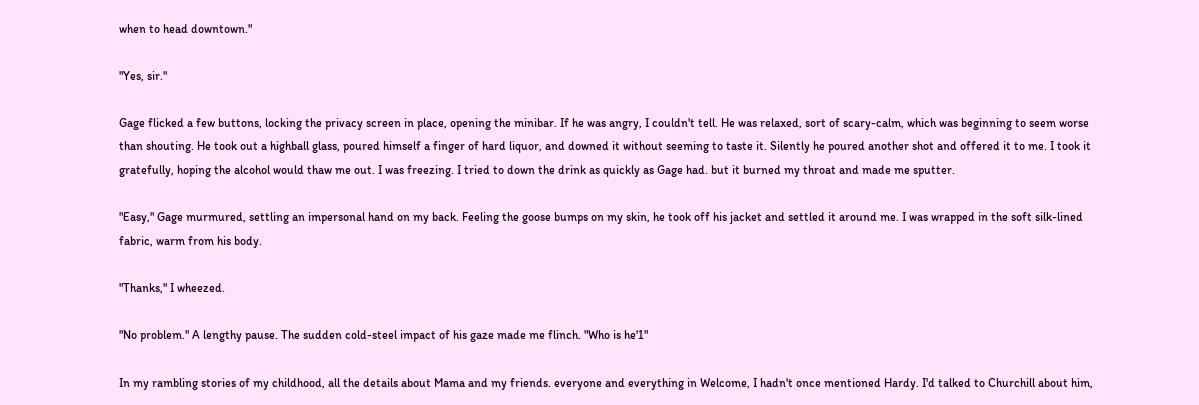when to head downtown."

"Yes, sir."

Gage flicked a few buttons, locking the privacy screen in place, opening the minibar. If he was angry, I couldn't tell. He was relaxed, sort of scary-calm, which was beginning to seem worse than shouting. He took out a highball glass, poured himself a finger of hard liquor, and downed it without seeming to taste it. Silently he poured another shot and offered it to me. I took it gratefully, hoping the alcohol would thaw me out. I was freezing. I tried to down the drink as quickly as Gage had. but it burned my throat and made me sputter.

"Easy," Gage murmured, settling an impersonal hand on my back. Feeling the goose bumps on my skin, he took off his jacket and settled it around me. I was wrapped in the soft silk-lined fabric, warm from his body.

"Thanks," I wheezed.

"No problem." A lengthy pause. The sudden cold-steel impact of his gaze made me flinch. "Who is he'1"

In my rambling stories of my childhood, all the details about Mama and my friends. everyone and everything in Welcome, I hadn't once mentioned Hardy. I'd talked to Churchill about him,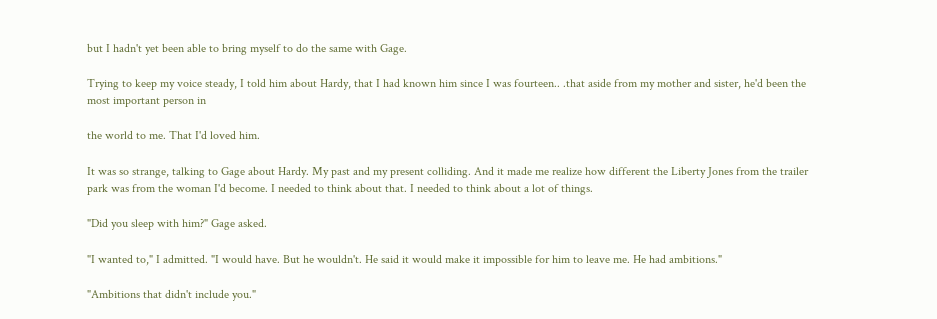but I hadn't yet been able to bring myself to do the same with Gage.

Trying to keep my voice steady, I told him about Hardy, that I had known him since I was fourteen.. .that aside from my mother and sister, he'd been the most important person in

the world to me. That I'd loved him.

It was so strange, talking to Gage about Hardy. My past and my present colliding. And it made me realize how different the Liberty Jones from the trailer park was from the woman I'd become. I needed to think about that. I needed to think about a lot of things.

"Did you sleep with him?" Gage asked.

"I wanted to," I admitted. "I would have. But he wouldn't. He said it would make it impossible for him to leave me. He had ambitions."

"Ambitions that didn't include you."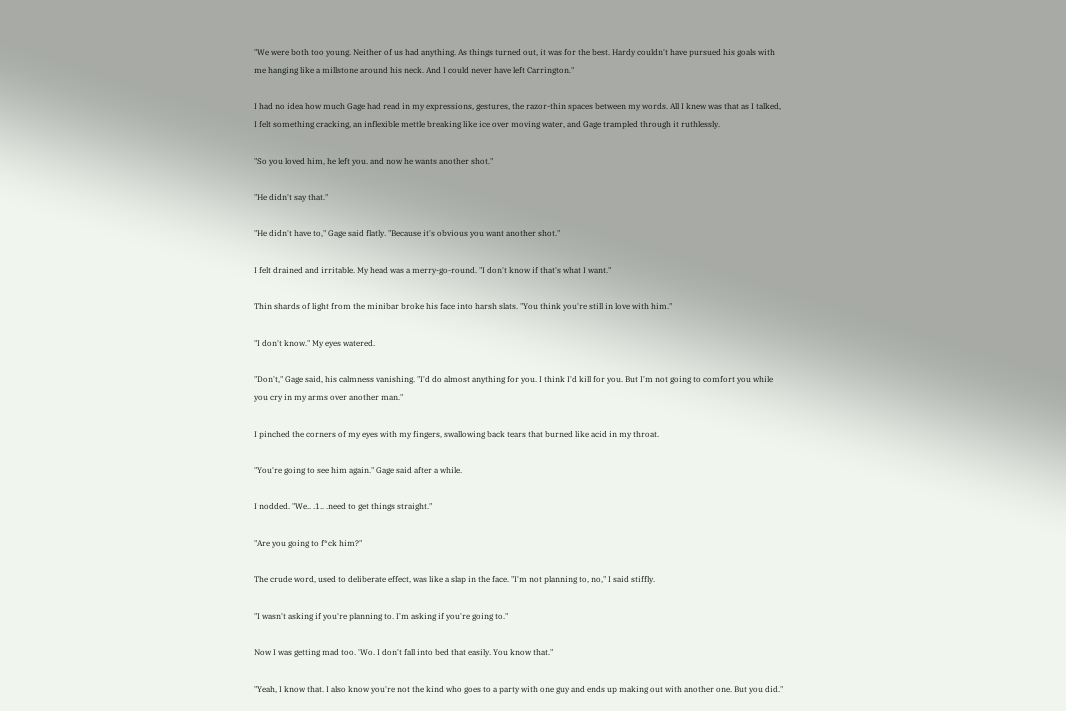"We were both too young. Neither of us had anything. As things turned out, it was for the best. Hardy couldn't have pursued his goals with me hanging like a millstone around his neck. And I could never have left Carrington."

I had no idea how much Gage had read in my expressions, gestures, the razor-thin spaces between my words. All I knew was that as I talked, I felt something cracking, an inflexible mettle breaking like ice over moving water, and Gage trampled through it ruthlessly.

"So you loved him, he left you. and now he wants another shot."

"He didn't say that."

"He didn't have to," Gage said flatly. "Because it's obvious you want another shot."

I felt drained and irritable. My head was a merry-go-round. "I don't know if that's what I want."

Thin shards of light from the minibar broke his face into harsh slats. "You think you're still in love with him."

"I don't know." My eyes watered.

"Don't," Gage said, his calmness vanishing. "I'd do almost anything for you. I think I'd kill for you. But I'm not going to comfort you while you cry in my arms over another man."

I pinched the corners of my eyes with my fingers, swallowing back tears that burned like acid in my throat.

"You're going to see him again." Gage said after a while.

I nodded. "We.. .1.. .need to get things straight."

"Are you going to f*ck him?"

The crude word, used to deliberate effect, was like a slap in the face. "I'm not planning to, no," I said stiffly.

"I wasn't asking if you're planning to. I'm asking if you're going to."

Now I was getting mad too. 'Wo. I don't fall into bed that easily. You know that."

"Yeah, I know that. I also know you're not the kind who goes to a party with one guy and ends up making out with another one. But you did."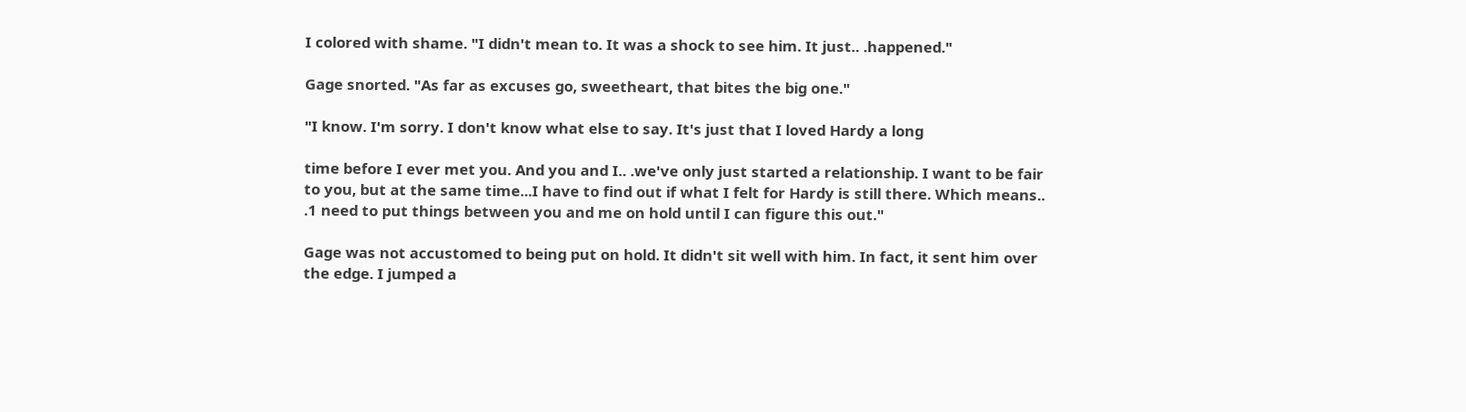I colored with shame. "I didn't mean to. It was a shock to see him. It just.. .happened."

Gage snorted. "As far as excuses go, sweetheart, that bites the big one."

"I know. I'm sorry. I don't know what else to say. It's just that I loved Hardy a long

time before I ever met you. And you and I.. .we've only just started a relationship. I want to be fair to you, but at the same time...I have to find out if what I felt for Hardy is still there. Which means.. .1 need to put things between you and me on hold until I can figure this out."

Gage was not accustomed to being put on hold. It didn't sit well with him. In fact, it sent him over the edge. I jumped a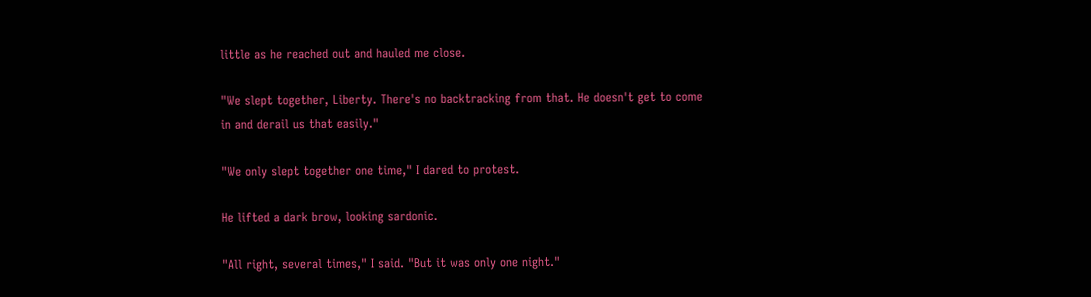little as he reached out and hauled me close.

"We slept together, Liberty. There's no backtracking from that. He doesn't get to come in and derail us that easily."

"We only slept together one time," I dared to protest.

He lifted a dark brow, looking sardonic.

"All right, several times," I said. "But it was only one night."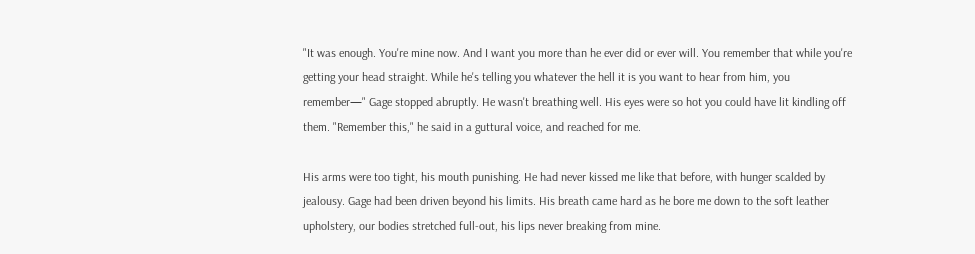"It was enough. You're mine now. And I want you more than he ever did or ever will. You remember that while you're getting your head straight. While he's telling you whatever the hell it is you want to hear from him, you remember—" Gage stopped abruptly. He wasn't breathing well. His eyes were so hot you could have lit kindling off them. "Remember this," he said in a guttural voice, and reached for me.

His arms were too tight, his mouth punishing. He had never kissed me like that before, with hunger scalded by jealousy. Gage had been driven beyond his limits. His breath came hard as he bore me down to the soft leather upholstery, our bodies stretched full-out, his lips never breaking from mine.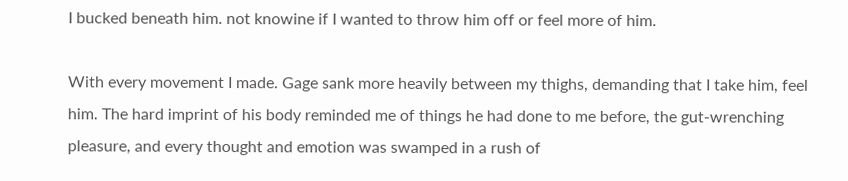I bucked beneath him. not knowine if I wanted to throw him off or feel more of him.

With every movement I made. Gage sank more heavily between my thighs, demanding that I take him, feel him. The hard imprint of his body reminded me of things he had done to me before, the gut-wrenching pleasure, and every thought and emotion was swamped in a rush of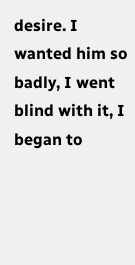desire. I wanted him so badly, I went blind with it, I began to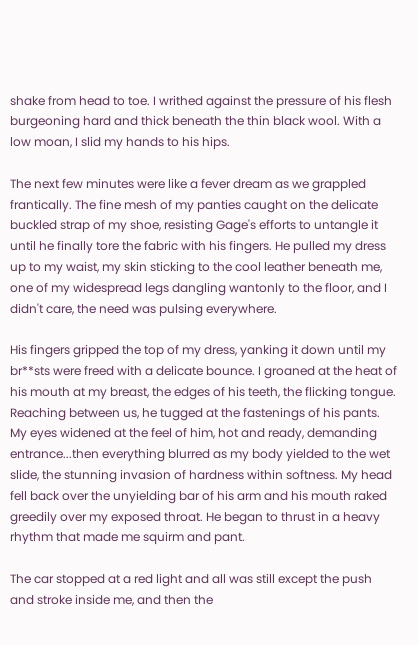shake from head to toe. I writhed against the pressure of his flesh burgeoning hard and thick beneath the thin black wool. With a low moan, I slid my hands to his hips.

The next few minutes were like a fever dream as we grappled frantically. The fine mesh of my panties caught on the delicate buckled strap of my shoe, resisting Gage's efforts to untangle it until he finally tore the fabric with his fingers. He pulled my dress up to my waist, my skin sticking to the cool leather beneath me, one of my widespread legs dangling wantonly to the floor, and I didn't care, the need was pulsing everywhere.

His fingers gripped the top of my dress, yanking it down until my br**sts were freed with a delicate bounce. I groaned at the heat of his mouth at my breast, the edges of his teeth, the flicking tongue. Reaching between us, he tugged at the fastenings of his pants. My eyes widened at the feel of him, hot and ready, demanding entrance...then everything blurred as my body yielded to the wet slide, the stunning invasion of hardness within softness. My head fell back over the unyielding bar of his arm and his mouth raked greedily over my exposed throat. He began to thrust in a heavy rhythm that made me squirm and pant.

The car stopped at a red light and all was still except the push and stroke inside me, and then the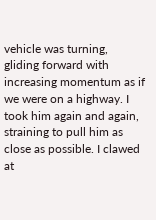vehicle was turning, gliding forward with increasing momentum as if we were on a highway. I took him again and again, straining to pull him as close as possible. I clawed at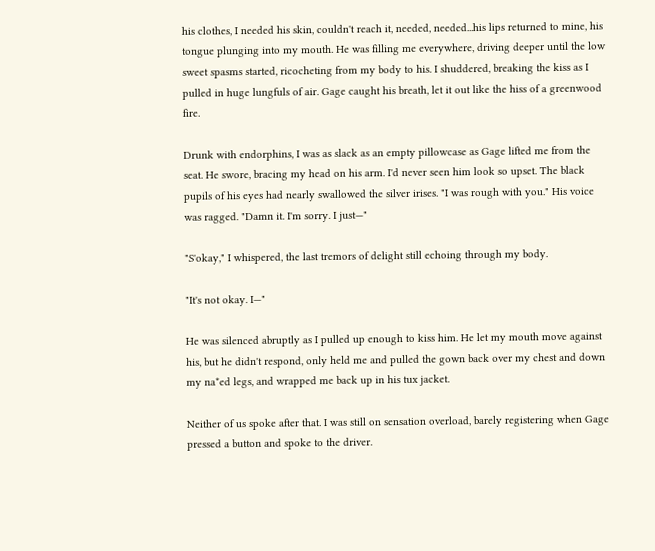his clothes, I needed his skin, couldn't reach it, needed, needed...his lips returned to mine, his tongue plunging into my mouth. He was filling me everywhere, driving deeper until the low sweet spasms started, ricocheting from my body to his. I shuddered, breaking the kiss as I pulled in huge lungfuls of air. Gage caught his breath, let it out like the hiss of a greenwood fire.

Drunk with endorphins, I was as slack as an empty pillowcase as Gage lifted me from the seat. He swore, bracing my head on his arm. I'd never seen him look so upset. The black pupils of his eyes had nearly swallowed the silver irises. "I was rough with you." His voice was ragged. "Damn it. I'm sorry. I just—"

"S'okay," I whispered, the last tremors of delight still echoing through my body.

"It's not okay. I—"

He was silenced abruptly as I pulled up enough to kiss him. He let my mouth move against his, but he didn't respond, only held me and pulled the gown back over my chest and down my na*ed legs, and wrapped me back up in his tux jacket.

Neither of us spoke after that. I was still on sensation overload, barely registering when Gage pressed a button and spoke to the driver.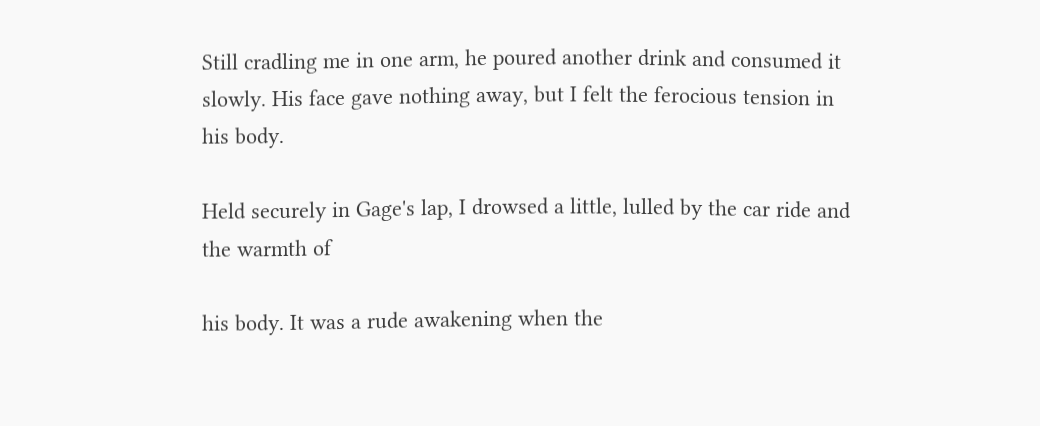Still cradling me in one arm, he poured another drink and consumed it slowly. His face gave nothing away, but I felt the ferocious tension in his body.

Held securely in Gage's lap, I drowsed a little, lulled by the car ride and the warmth of

his body. It was a rude awakening when the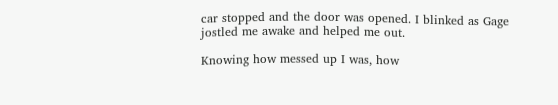car stopped and the door was opened. I blinked as Gage jostled me awake and helped me out.

Knowing how messed up I was, how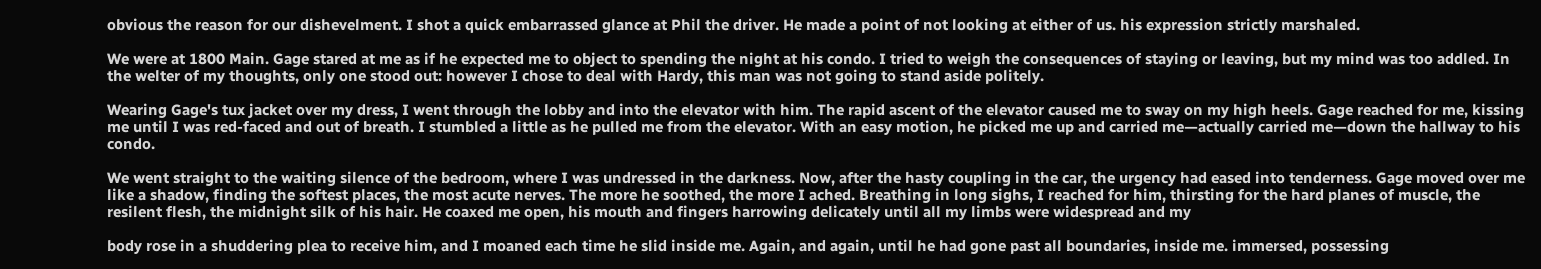obvious the reason for our dishevelment. I shot a quick embarrassed glance at Phil the driver. He made a point of not looking at either of us. his expression strictly marshaled.

We were at 1800 Main. Gage stared at me as if he expected me to object to spending the night at his condo. I tried to weigh the consequences of staying or leaving, but my mind was too addled. In the welter of my thoughts, only one stood out: however I chose to deal with Hardy, this man was not going to stand aside politely.

Wearing Gage's tux jacket over my dress, I went through the lobby and into the elevator with him. The rapid ascent of the elevator caused me to sway on my high heels. Gage reached for me, kissing me until I was red-faced and out of breath. I stumbled a little as he pulled me from the elevator. With an easy motion, he picked me up and carried me—actually carried me—down the hallway to his condo.

We went straight to the waiting silence of the bedroom, where I was undressed in the darkness. Now, after the hasty coupling in the car, the urgency had eased into tenderness. Gage moved over me like a shadow, finding the softest places, the most acute nerves. The more he soothed, the more I ached. Breathing in long sighs, I reached for him, thirsting for the hard planes of muscle, the resilent flesh, the midnight silk of his hair. He coaxed me open, his mouth and fingers harrowing delicately until all my limbs were widespread and my

body rose in a shuddering plea to receive him, and I moaned each time he slid inside me. Again, and again, until he had gone past all boundaries, inside me. immersed, possessing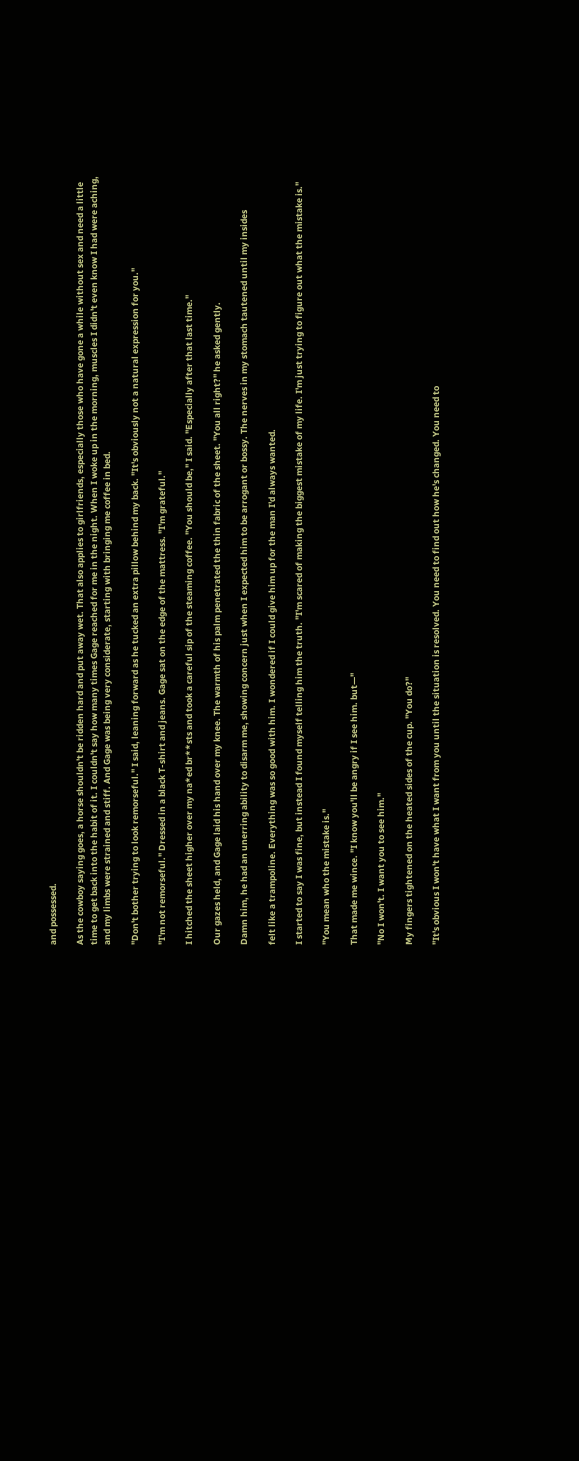and possessed.

As the cowboy saying goes, a horse shouldn't be ridden hard and put away wet. That also applies to girlfriends, especially those who have gone a while without sex and need a little time to get back into the habit of it. I couldn't say how many times Gage reached for me in the night. When I woke up in the morning, muscles I didn't even know I had were aching, and my limbs were strained and stiff. And Gage was being very considerate, starting with bringing me coffee in bed.

"Don't bother trying to look remorseful." I said, leaning forward as he tucked an extra pillow behind my back. "It's obviously not a natural expression for you."

"I'm not remorseful." Dressed in a black T-shirt and jeans. Gage sat on the edge of the mattress. "I'm grateful."

I hitched the sheet higher over my na*ed br**sts and took a careful sip of the steaming coffee. "You should be," I said. "Especially after that last time."

Our gazes held, and Gage laid his hand over my knee. The warmth of his palm penetrated the thin fabric of the sheet. "You all right?" he asked gently.

Damn him, he had an unerring ability to disarm me, showing concern just when I expected him to be arrogant or bossy. The nerves in my stomach tautened until my insides

felt like a trampoline. Everything was so good with him. I wondered if I could give him up for the man I'd always wanted.

I started to say I was fine, but instead I found myself telling him the truth. "I'm scared of making the biggest mistake of my life. I'm just trying to figure out what the mistake is."

"You mean who the mistake is."

That made me wince. "I know you'll be angry if I see him. but—"

"No I won't. I want you to see him."

My fingers tightened on the heated sides of the cup. "You do?"

"It's obvious I won't have what I want from you until the situation is resolved. You need to find out how he's changed. You need to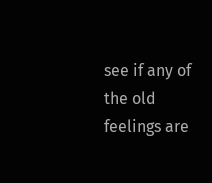see if any of the old feelings are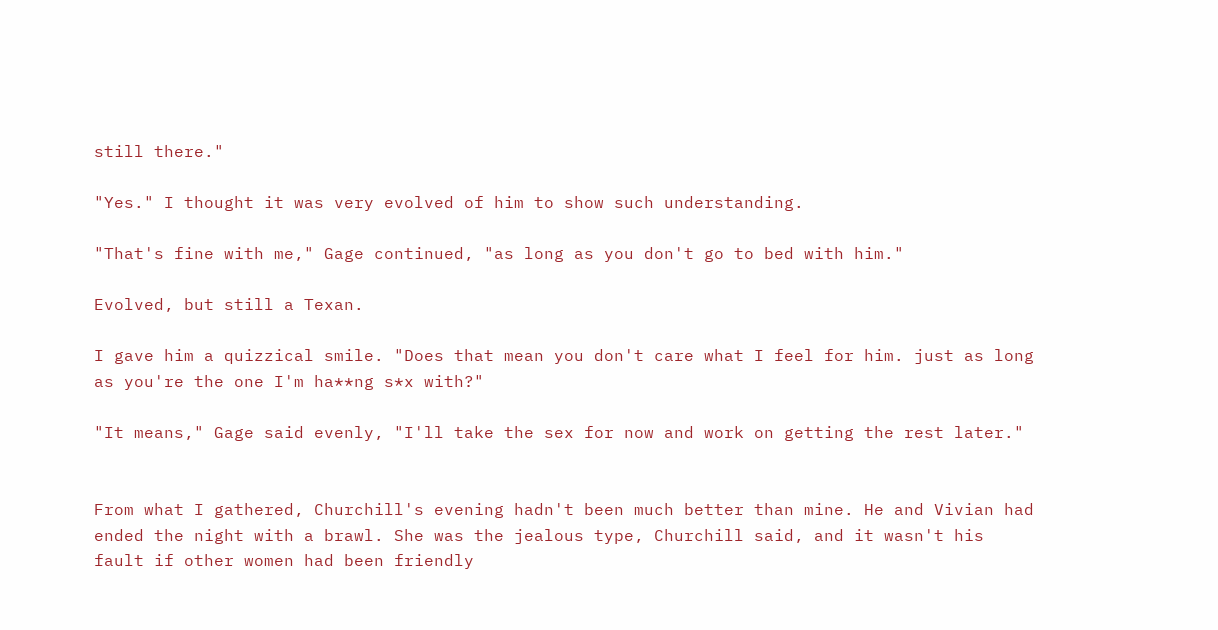still there."

"Yes." I thought it was very evolved of him to show such understanding.

"That's fine with me," Gage continued, "as long as you don't go to bed with him."

Evolved, but still a Texan.

I gave him a quizzical smile. "Does that mean you don't care what I feel for him. just as long as you're the one I'm ha**ng s*x with?"

"It means," Gage said evenly, "I'll take the sex for now and work on getting the rest later."


From what I gathered, Churchill's evening hadn't been much better than mine. He and Vivian had ended the night with a brawl. She was the jealous type, Churchill said, and it wasn't his fault if other women had been friendly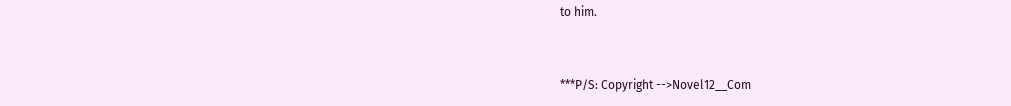to him.


***P/S: Copyright -->Novel12__Com